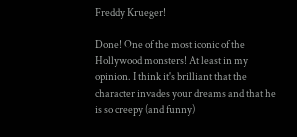Freddy Krueger!

Done! One of the most iconic of the Hollywood monsters! At least in my opinion. I think it's brilliant that the character invades your dreams and that he is so creepy (and funny)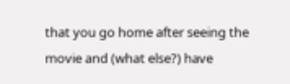that you go home after seeing the movie and (what else?) have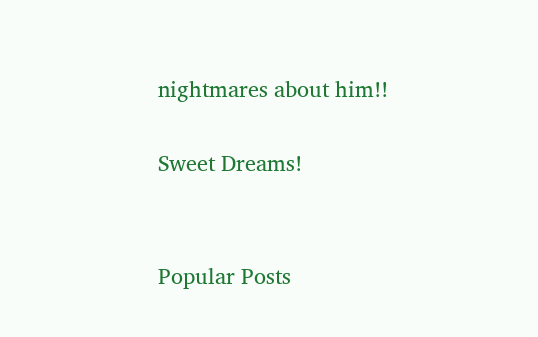nightmares about him!!

Sweet Dreams!


Popular Posts